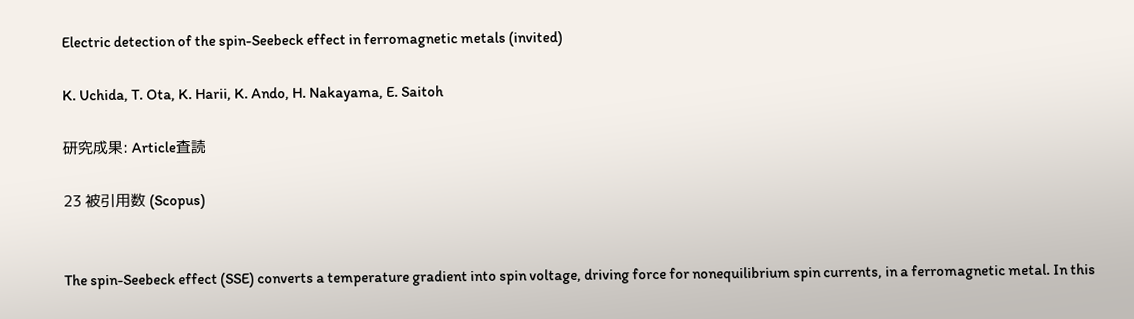Electric detection of the spin-Seebeck effect in ferromagnetic metals (invited)

K. Uchida, T. Ota, K. Harii, K. Ando, H. Nakayama, E. Saitoh

研究成果: Article査読

23 被引用数 (Scopus)


The spin-Seebeck effect (SSE) converts a temperature gradient into spin voltage, driving force for nonequilibrium spin currents, in a ferromagnetic metal. In this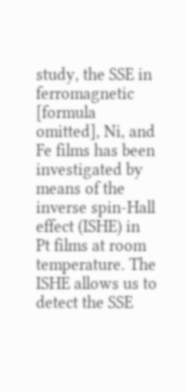study, the SSE in ferromagnetic [formula omitted], Ni, and Fe films has been investigated by means of the inverse spin-Hall effect (ISHE) in Pt films at room temperature. The ISHE allows us to detect the SSE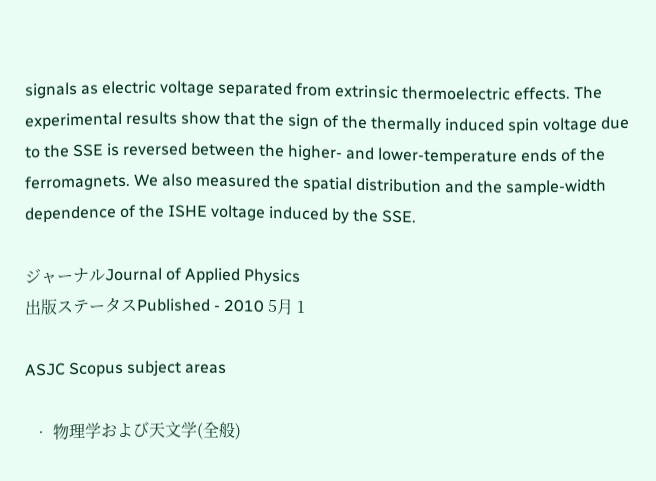signals as electric voltage separated from extrinsic thermoelectric effects. The experimental results show that the sign of the thermally induced spin voltage due to the SSE is reversed between the higher- and lower-temperature ends of the ferromagnets. We also measured the spatial distribution and the sample-width dependence of the ISHE voltage induced by the SSE.

ジャーナルJournal of Applied Physics
出版ステータスPublished - 2010 5月 1

ASJC Scopus subject areas

  • 物理学および天文学(全般)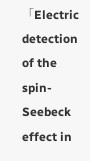「Electric detection of the spin-Seebeck effect in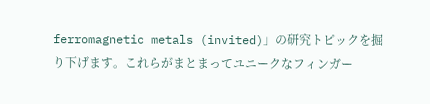ferromagnetic metals (invited)」の研究トピックを掘り下げます。これらがまとまってユニークなフィンガー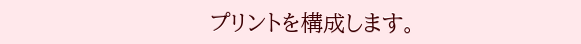プリントを構成します。